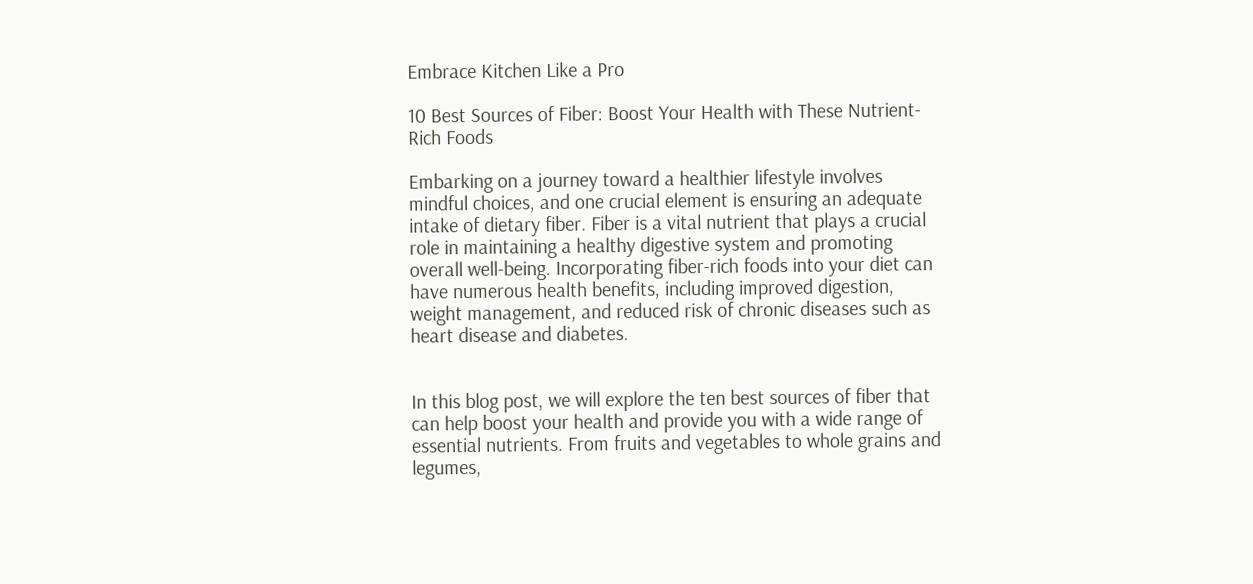Embrace Kitchen Like a Pro

10 Best Sources of Fiber: Boost Your Health with These Nutrient-Rich Foods

Embarking on a journey toward a healthier lifestyle involves mindful choices, and one crucial element is ensuring an adequate intake of dietary fiber. Fiber is a vital nutrient that plays a crucial role in maintaining a healthy digestive system and promoting overall well-being. Incorporating fiber-rich foods into your diet can have numerous health benefits, including improved digestion, weight management, and reduced risk of chronic diseases such as heart disease and diabetes.


In this blog post, we will explore the ten best sources of fiber that can help boost your health and provide you with a wide range of essential nutrients. From fruits and vegetables to whole grains and legumes,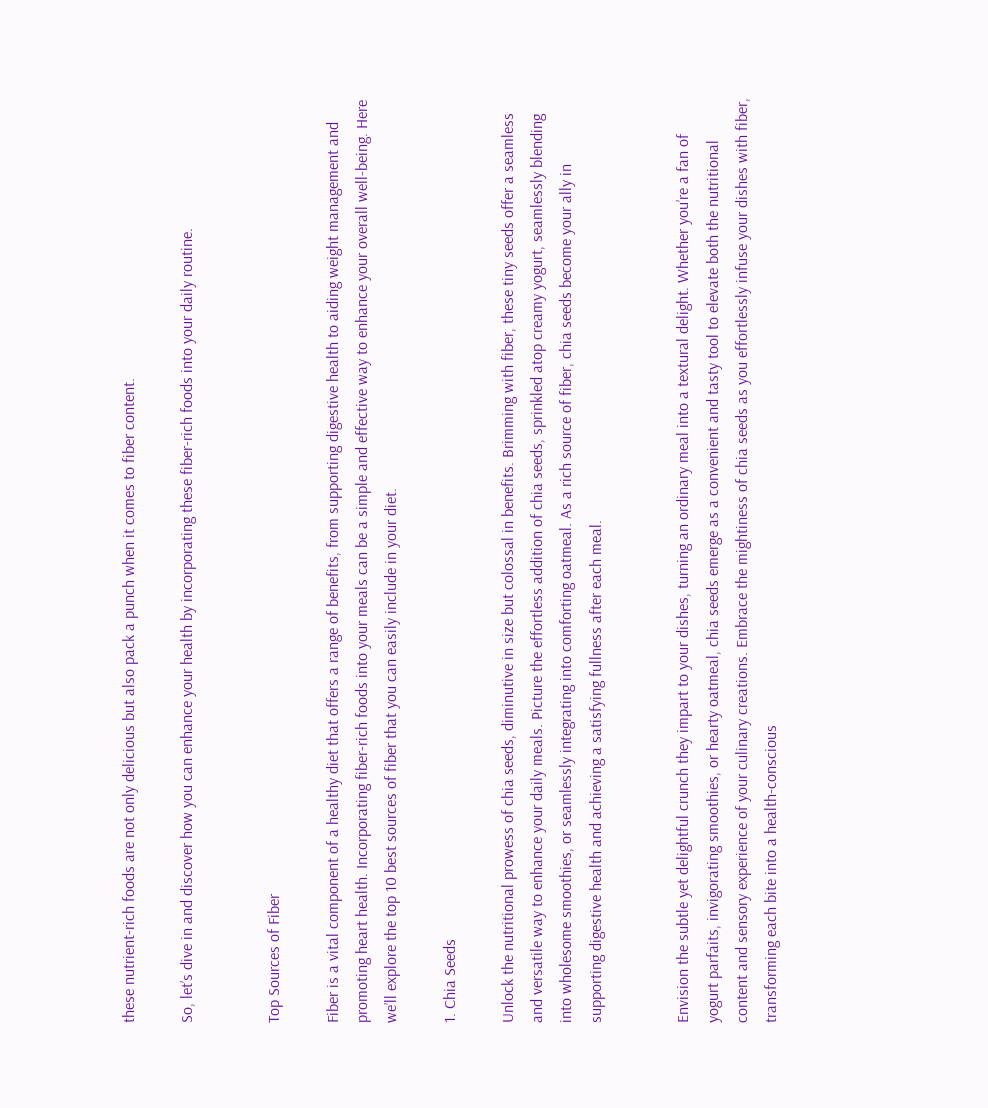these nutrient-rich foods are not only delicious but also pack a punch when it comes to fiber content.

So, let’s dive in and discover how you can enhance your health by incorporating these fiber-rich foods into your daily routine.


Top Sources of Fiber

Fiber is a vital component of a healthy diet that offers a range of benefits, from supporting digestive health to aiding weight management and promoting heart health. Incorporating fiber-rich foods into your meals can be a simple and effective way to enhance your overall well-being. Here we’ll explore the top 10 best sources of fiber that you can easily include in your diet.

1. Chia Seeds

Unlock the nutritional prowess of chia seeds, diminutive in size but colossal in benefits. Brimming with fiber, these tiny seeds offer a seamless and versatile way to enhance your daily meals. Picture the effortless addition of chia seeds, sprinkled atop creamy yogurt, seamlessly blending into wholesome smoothies, or seamlessly integrating into comforting oatmeal. As a rich source of fiber, chia seeds become your ally in supporting digestive health and achieving a satisfying fullness after each meal.


Envision the subtle yet delightful crunch they impart to your dishes, turning an ordinary meal into a textural delight. Whether you’re a fan of yogurt parfaits, invigorating smoothies, or hearty oatmeal, chia seeds emerge as a convenient and tasty tool to elevate both the nutritional content and sensory experience of your culinary creations. Embrace the mightiness of chia seeds as you effortlessly infuse your dishes with fiber, transforming each bite into a health-conscious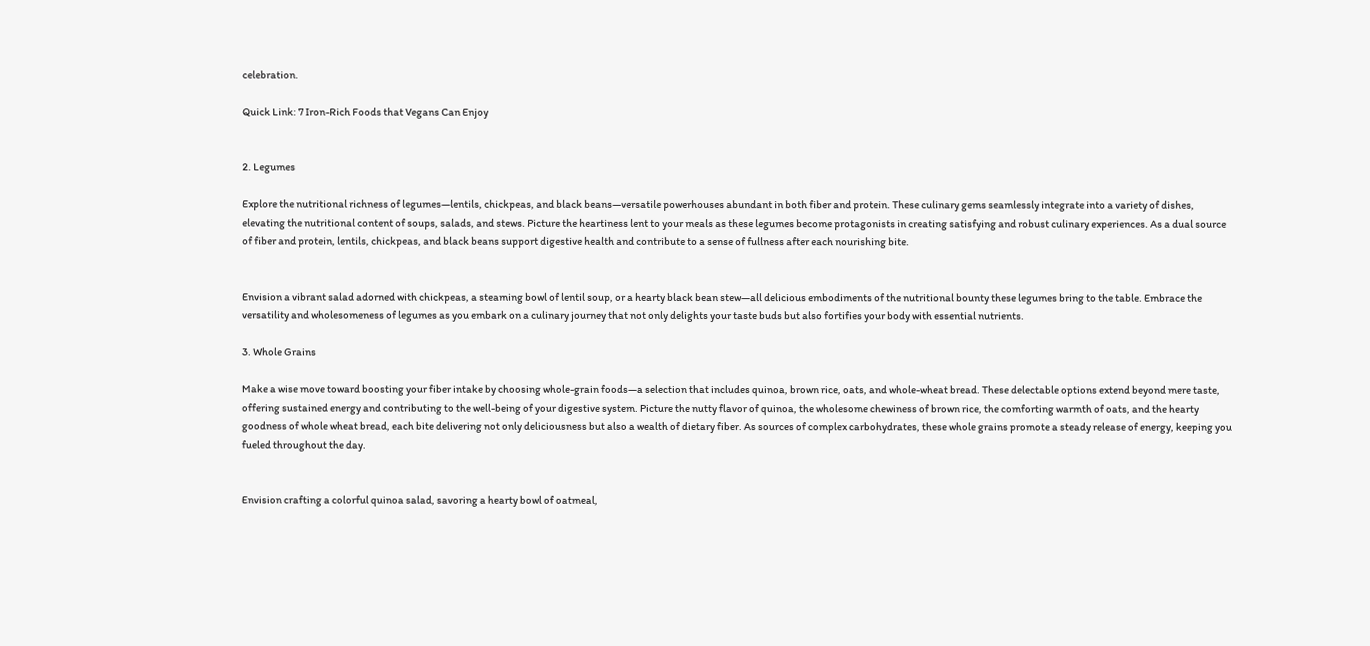celebration.

Quick Link: 7 Iron-Rich Foods that Vegans Can Enjoy


2. Legumes

Explore the nutritional richness of legumes—lentils, chickpeas, and black beans—versatile powerhouses abundant in both fiber and protein. These culinary gems seamlessly integrate into a variety of dishes, elevating the nutritional content of soups, salads, and stews. Picture the heartiness lent to your meals as these legumes become protagonists in creating satisfying and robust culinary experiences. As a dual source of fiber and protein, lentils, chickpeas, and black beans support digestive health and contribute to a sense of fullness after each nourishing bite.


Envision a vibrant salad adorned with chickpeas, a steaming bowl of lentil soup, or a hearty black bean stew—all delicious embodiments of the nutritional bounty these legumes bring to the table. Embrace the versatility and wholesomeness of legumes as you embark on a culinary journey that not only delights your taste buds but also fortifies your body with essential nutrients.

3. Whole Grains

Make a wise move toward boosting your fiber intake by choosing whole-grain foods—a selection that includes quinoa, brown rice, oats, and whole-wheat bread. These delectable options extend beyond mere taste, offering sustained energy and contributing to the well-being of your digestive system. Picture the nutty flavor of quinoa, the wholesome chewiness of brown rice, the comforting warmth of oats, and the hearty goodness of whole wheat bread, each bite delivering not only deliciousness but also a wealth of dietary fiber. As sources of complex carbohydrates, these whole grains promote a steady release of energy, keeping you fueled throughout the day.


Envision crafting a colorful quinoa salad, savoring a hearty bowl of oatmeal,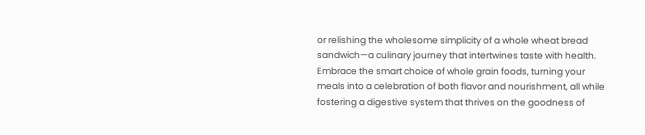or relishing the wholesome simplicity of a whole wheat bread sandwich—a culinary journey that intertwines taste with health. Embrace the smart choice of whole grain foods, turning your meals into a celebration of both flavor and nourishment, all while fostering a digestive system that thrives on the goodness of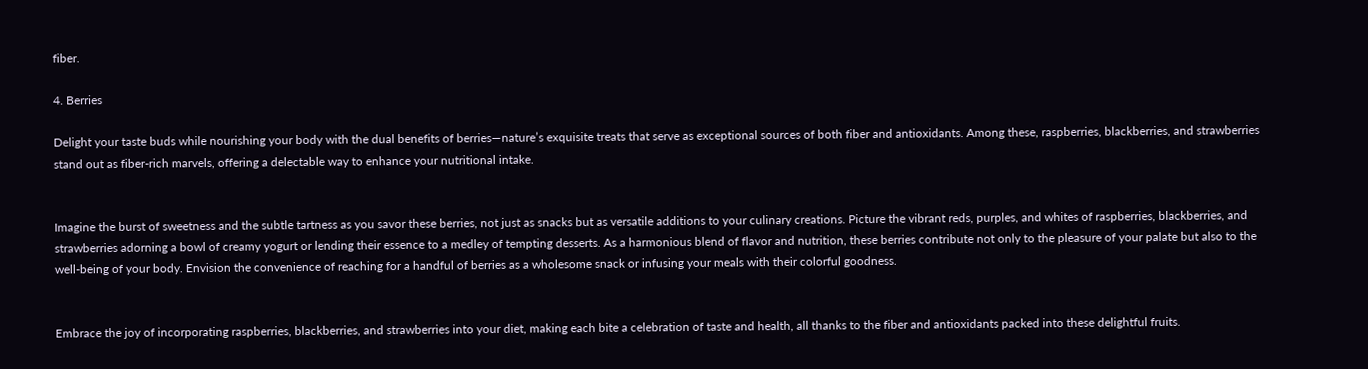fiber.

4. Berries

Delight your taste buds while nourishing your body with the dual benefits of berries—nature’s exquisite treats that serve as exceptional sources of both fiber and antioxidants. Among these, raspberries, blackberries, and strawberries stand out as fiber-rich marvels, offering a delectable way to enhance your nutritional intake.


Imagine the burst of sweetness and the subtle tartness as you savor these berries, not just as snacks but as versatile additions to your culinary creations. Picture the vibrant reds, purples, and whites of raspberries, blackberries, and strawberries adorning a bowl of creamy yogurt or lending their essence to a medley of tempting desserts. As a harmonious blend of flavor and nutrition, these berries contribute not only to the pleasure of your palate but also to the well-being of your body. Envision the convenience of reaching for a handful of berries as a wholesome snack or infusing your meals with their colorful goodness.


Embrace the joy of incorporating raspberries, blackberries, and strawberries into your diet, making each bite a celebration of taste and health, all thanks to the fiber and antioxidants packed into these delightful fruits.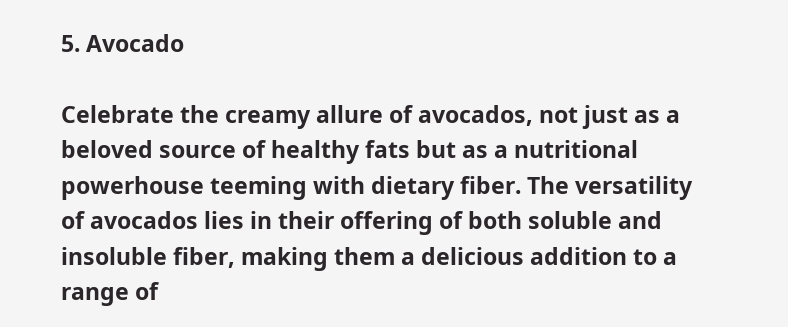5. Avocado

Celebrate the creamy allure of avocados, not just as a beloved source of healthy fats but as a nutritional powerhouse teeming with dietary fiber. The versatility of avocados lies in their offering of both soluble and insoluble fiber, making them a delicious addition to a range of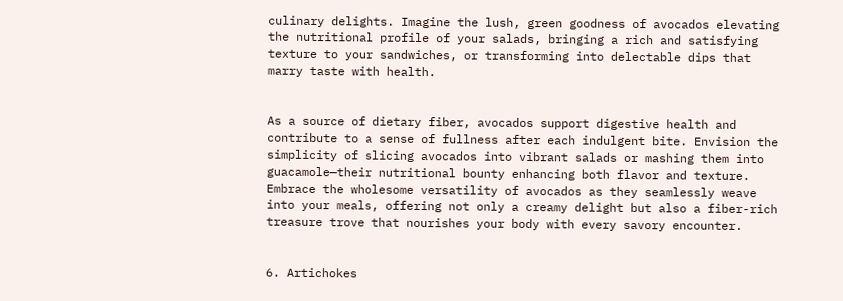culinary delights. Imagine the lush, green goodness of avocados elevating the nutritional profile of your salads, bringing a rich and satisfying texture to your sandwiches, or transforming into delectable dips that marry taste with health.


As a source of dietary fiber, avocados support digestive health and contribute to a sense of fullness after each indulgent bite. Envision the simplicity of slicing avocados into vibrant salads or mashing them into guacamole—their nutritional bounty enhancing both flavor and texture. Embrace the wholesome versatility of avocados as they seamlessly weave into your meals, offering not only a creamy delight but also a fiber-rich treasure trove that nourishes your body with every savory encounter.


6. Artichokes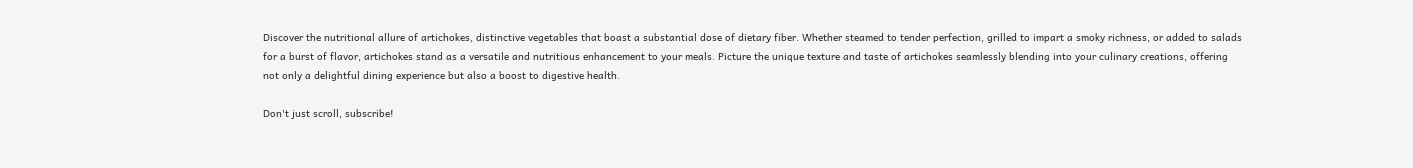Discover the nutritional allure of artichokes, distinctive vegetables that boast a substantial dose of dietary fiber. Whether steamed to tender perfection, grilled to impart a smoky richness, or added to salads for a burst of flavor, artichokes stand as a versatile and nutritious enhancement to your meals. Picture the unique texture and taste of artichokes seamlessly blending into your culinary creations, offering not only a delightful dining experience but also a boost to digestive health.

Don't just scroll, subscribe!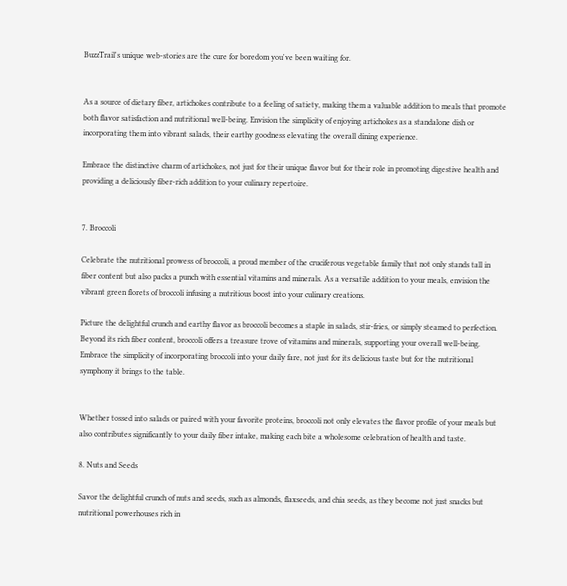BuzzTrail's unique web-stories are the cure for boredom you've been waiting for.


As a source of dietary fiber, artichokes contribute to a feeling of satiety, making them a valuable addition to meals that promote both flavor satisfaction and nutritional well-being. Envision the simplicity of enjoying artichokes as a standalone dish or incorporating them into vibrant salads, their earthy goodness elevating the overall dining experience.

Embrace the distinctive charm of artichokes, not just for their unique flavor but for their role in promoting digestive health and providing a deliciously fiber-rich addition to your culinary repertoire.


7. Broccoli

Celebrate the nutritional prowess of broccoli, a proud member of the cruciferous vegetable family that not only stands tall in fiber content but also packs a punch with essential vitamins and minerals. As a versatile addition to your meals, envision the vibrant green florets of broccoli infusing a nutritious boost into your culinary creations.

Picture the delightful crunch and earthy flavor as broccoli becomes a staple in salads, stir-fries, or simply steamed to perfection. Beyond its rich fiber content, broccoli offers a treasure trove of vitamins and minerals, supporting your overall well-being. Embrace the simplicity of incorporating broccoli into your daily fare, not just for its delicious taste but for the nutritional symphony it brings to the table.


Whether tossed into salads or paired with your favorite proteins, broccoli not only elevates the flavor profile of your meals but also contributes significantly to your daily fiber intake, making each bite a wholesome celebration of health and taste.

8. Nuts and Seeds

Savor the delightful crunch of nuts and seeds, such as almonds, flaxseeds, and chia seeds, as they become not just snacks but nutritional powerhouses rich in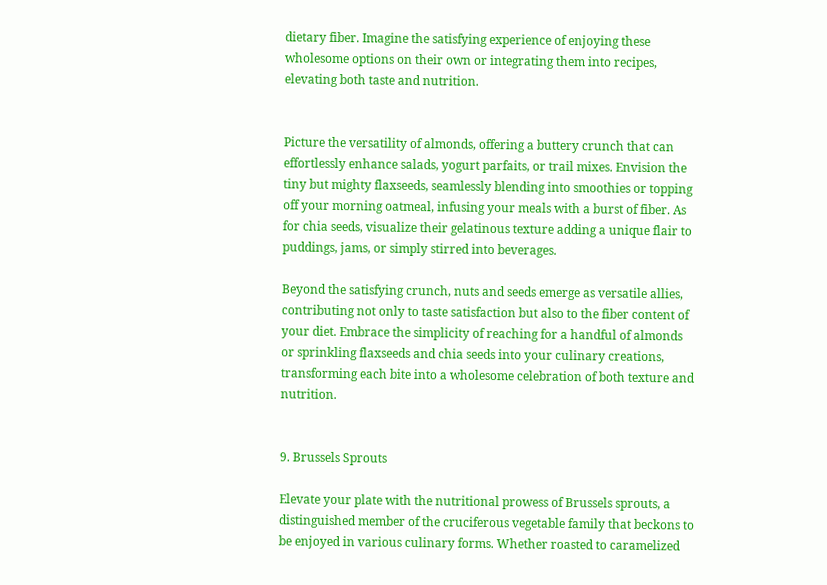dietary fiber. Imagine the satisfying experience of enjoying these wholesome options on their own or integrating them into recipes, elevating both taste and nutrition.


Picture the versatility of almonds, offering a buttery crunch that can effortlessly enhance salads, yogurt parfaits, or trail mixes. Envision the tiny but mighty flaxseeds, seamlessly blending into smoothies or topping off your morning oatmeal, infusing your meals with a burst of fiber. As for chia seeds, visualize their gelatinous texture adding a unique flair to puddings, jams, or simply stirred into beverages.

Beyond the satisfying crunch, nuts and seeds emerge as versatile allies, contributing not only to taste satisfaction but also to the fiber content of your diet. Embrace the simplicity of reaching for a handful of almonds or sprinkling flaxseeds and chia seeds into your culinary creations, transforming each bite into a wholesome celebration of both texture and nutrition.


9. Brussels Sprouts

Elevate your plate with the nutritional prowess of Brussels sprouts, a distinguished member of the cruciferous vegetable family that beckons to be enjoyed in various culinary forms. Whether roasted to caramelized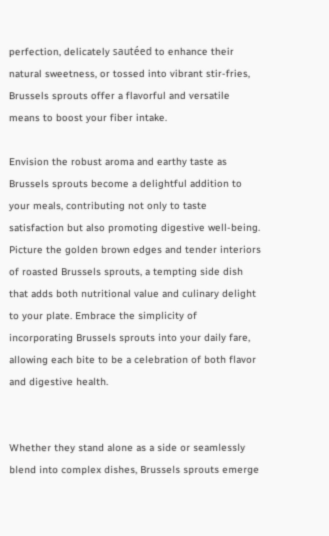perfection, delicately sautéed to enhance their natural sweetness, or tossed into vibrant stir-fries, Brussels sprouts offer a flavorful and versatile means to boost your fiber intake.

Envision the robust aroma and earthy taste as Brussels sprouts become a delightful addition to your meals, contributing not only to taste satisfaction but also promoting digestive well-being. Picture the golden brown edges and tender interiors of roasted Brussels sprouts, a tempting side dish that adds both nutritional value and culinary delight to your plate. Embrace the simplicity of incorporating Brussels sprouts into your daily fare, allowing each bite to be a celebration of both flavor and digestive health.


Whether they stand alone as a side or seamlessly blend into complex dishes, Brussels sprouts emerge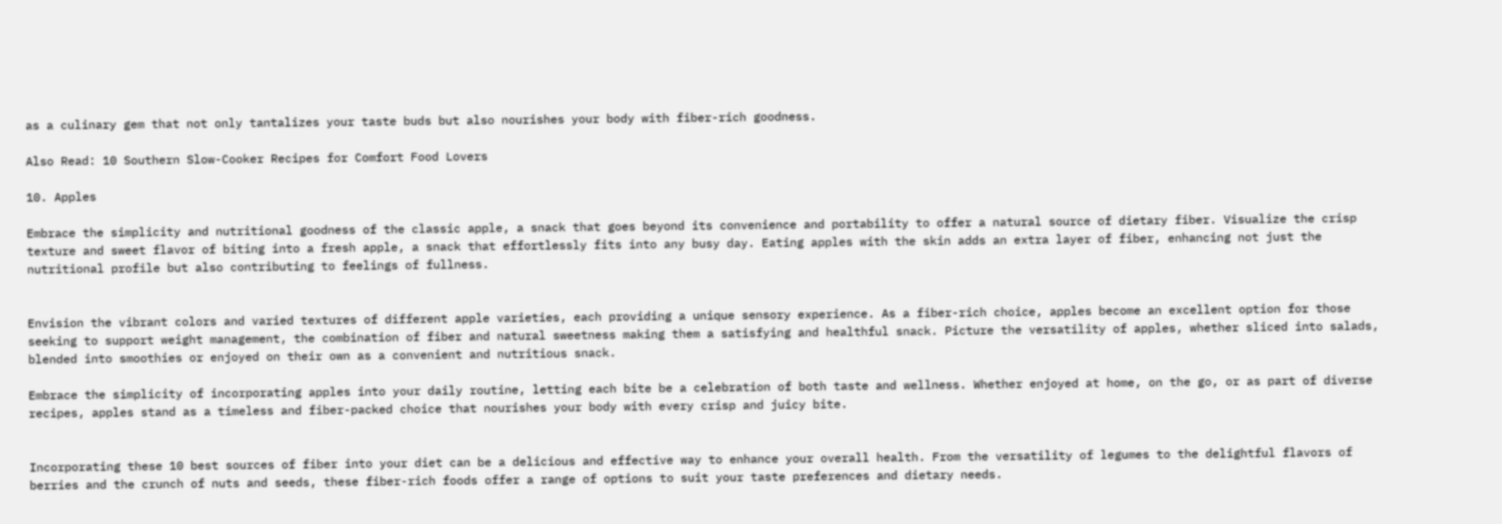as a culinary gem that not only tantalizes your taste buds but also nourishes your body with fiber-rich goodness.

Also Read: 10 Southern Slow-Cooker Recipes for Comfort Food Lovers

10. Apples

Embrace the simplicity and nutritional goodness of the classic apple, a snack that goes beyond its convenience and portability to offer a natural source of dietary fiber. Visualize the crisp texture and sweet flavor of biting into a fresh apple, a snack that effortlessly fits into any busy day. Eating apples with the skin adds an extra layer of fiber, enhancing not just the nutritional profile but also contributing to feelings of fullness.


Envision the vibrant colors and varied textures of different apple varieties, each providing a unique sensory experience. As a fiber-rich choice, apples become an excellent option for those seeking to support weight management, the combination of fiber and natural sweetness making them a satisfying and healthful snack. Picture the versatility of apples, whether sliced into salads, blended into smoothies or enjoyed on their own as a convenient and nutritious snack.

Embrace the simplicity of incorporating apples into your daily routine, letting each bite be a celebration of both taste and wellness. Whether enjoyed at home, on the go, or as part of diverse recipes, apples stand as a timeless and fiber-packed choice that nourishes your body with every crisp and juicy bite.


Incorporating these 10 best sources of fiber into your diet can be a delicious and effective way to enhance your overall health. From the versatility of legumes to the delightful flavors of berries and the crunch of nuts and seeds, these fiber-rich foods offer a range of options to suit your taste preferences and dietary needs.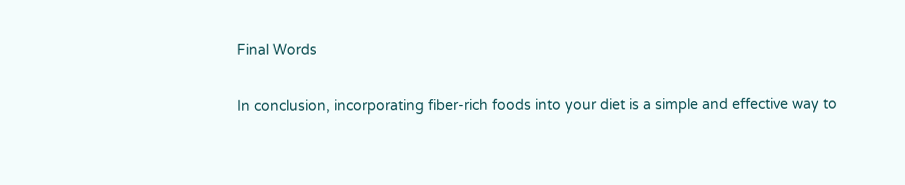Final Words

In conclusion, incorporating fiber-rich foods into your diet is a simple and effective way to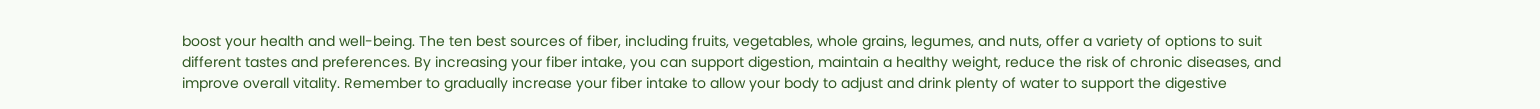boost your health and well-being. The ten best sources of fiber, including fruits, vegetables, whole grains, legumes, and nuts, offer a variety of options to suit different tastes and preferences. By increasing your fiber intake, you can support digestion, maintain a healthy weight, reduce the risk of chronic diseases, and improve overall vitality. Remember to gradually increase your fiber intake to allow your body to adjust and drink plenty of water to support the digestive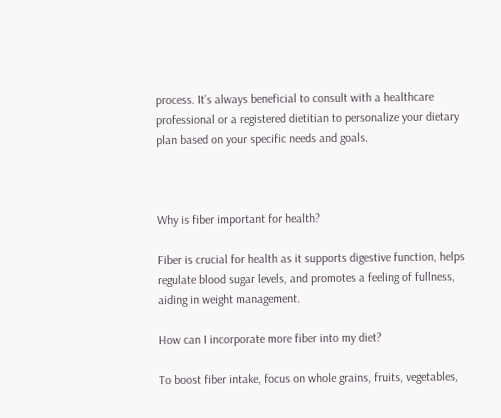process. It’s always beneficial to consult with a healthcare professional or a registered dietitian to personalize your dietary plan based on your specific needs and goals.



Why is fiber important for health?

Fiber is crucial for health as it supports digestive function, helps regulate blood sugar levels, and promotes a feeling of fullness, aiding in weight management.

How can I incorporate more fiber into my diet?

To boost fiber intake, focus on whole grains, fruits, vegetables,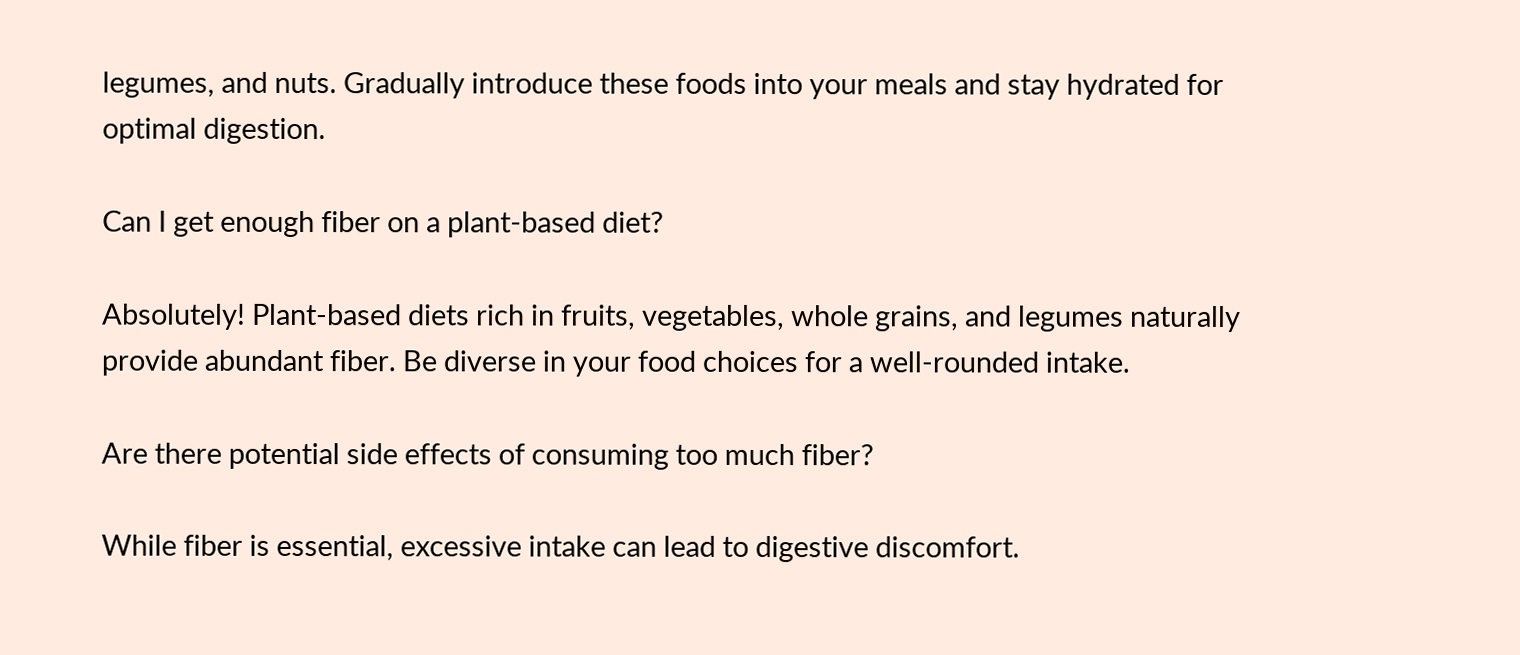legumes, and nuts. Gradually introduce these foods into your meals and stay hydrated for optimal digestion.

Can I get enough fiber on a plant-based diet?

Absolutely! Plant-based diets rich in fruits, vegetables, whole grains, and legumes naturally provide abundant fiber. Be diverse in your food choices for a well-rounded intake.

Are there potential side effects of consuming too much fiber?

While fiber is essential, excessive intake can lead to digestive discomfort.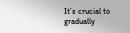It’s crucial to gradually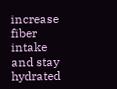increase fiber intake and stay hydrated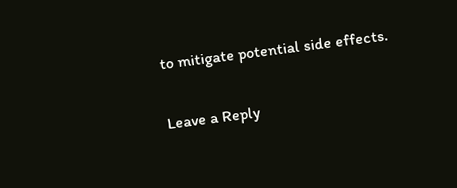to mitigate potential side effects.

Leave a Reply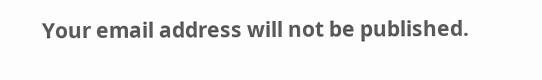Your email address will not be published.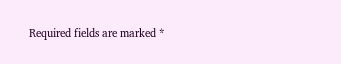Required fields are marked *